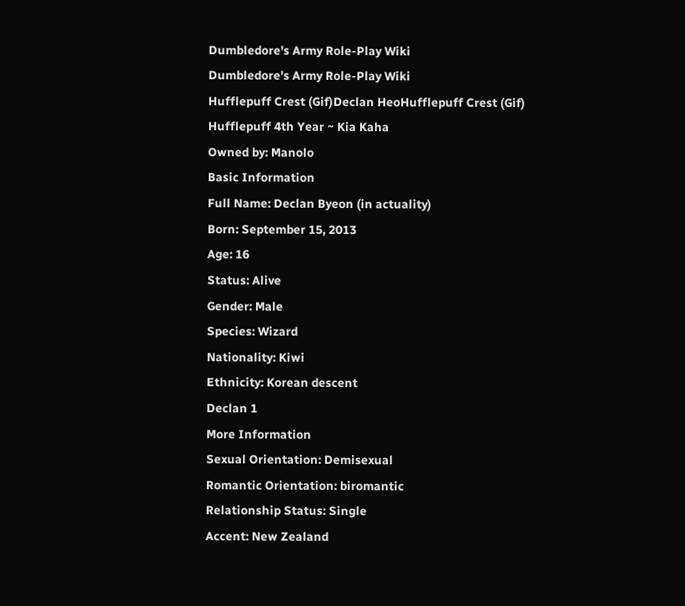Dumbledore's Army Role-Play Wiki
Dumbledore's Army Role-Play Wiki
Hufflepuff Crest (Gif)Declan HeoHufflepuff Crest (Gif)
Hufflepuff 4th Year ~ Kia Kaha
Owned by: Manolo
Basic Information
Full Name: Declan Byeon (in actuality)
Born: September 15, 2013
Age: 16
Status: Alive
Gender: Male
Species: Wizard
Nationality: Kiwi
Ethnicity: Korean descent
Declan 1
More Information
Sexual Orientation: Demisexual
Romantic Orientation: biromantic
Relationship Status: Single
Accent: New Zealand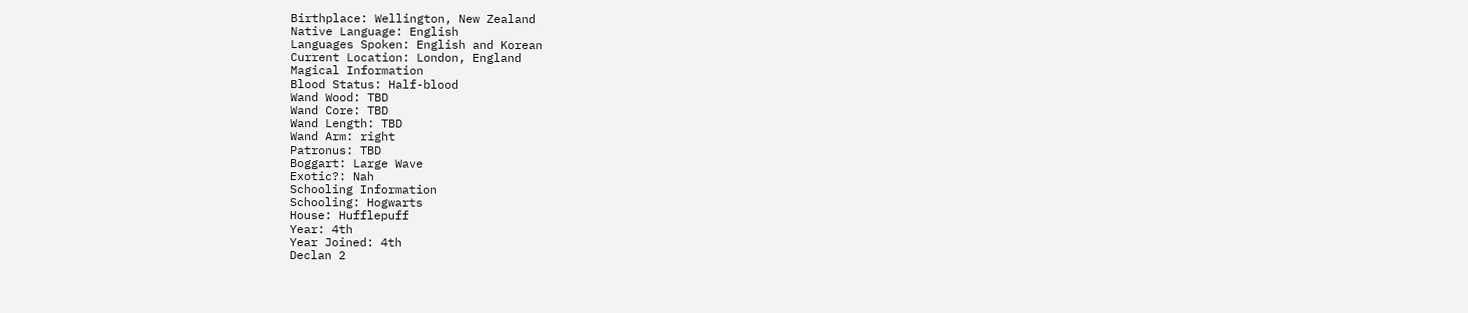Birthplace: Wellington, New Zealand
Native Language: English
Languages Spoken: English and Korean
Current Location: London, England
Magical Information
Blood Status: Half-blood
Wand Wood: TBD
Wand Core: TBD
Wand Length: TBD
Wand Arm: right
Patronus: TBD
Boggart: Large Wave
Exotic?: Nah
Schooling Information
Schooling: Hogwarts
House: Hufflepuff
Year: 4th
Year Joined: 4th
Declan 2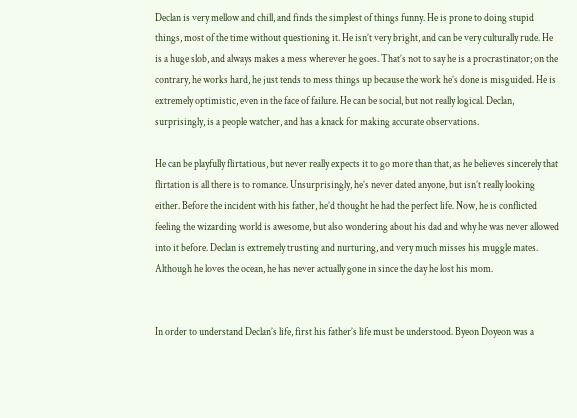Declan is very mellow and chill, and finds the simplest of things funny. He is prone to doing stupid things, most of the time without questioning it. He isn’t very bright, and can be very culturally rude. He is a huge slob, and always makes a mess wherever he goes. That’s not to say he is a procrastinator; on the contrary, he works hard, he just tends to mess things up because the work he’s done is misguided. He is extremely optimistic, even in the face of failure. He can be social, but not really logical. Declan, surprisingly, is a people watcher, and has a knack for making accurate observations.

He can be playfully flirtatious, but never really expects it to go more than that, as he believes sincerely that flirtation is all there is to romance. Unsurprisingly, he’s never dated anyone, but isn’t really looking either. Before the incident with his father, he’d thought he had the perfect life. Now, he is conflicted feeling the wizarding world is awesome, but also wondering about his dad and why he was never allowed into it before. Declan is extremely trusting and nurturing, and very much misses his muggle mates. Although he loves the ocean, he has never actually gone in since the day he lost his mom.


In order to understand Declan’s life, first his father’s life must be understood. Byeon Doyeon was a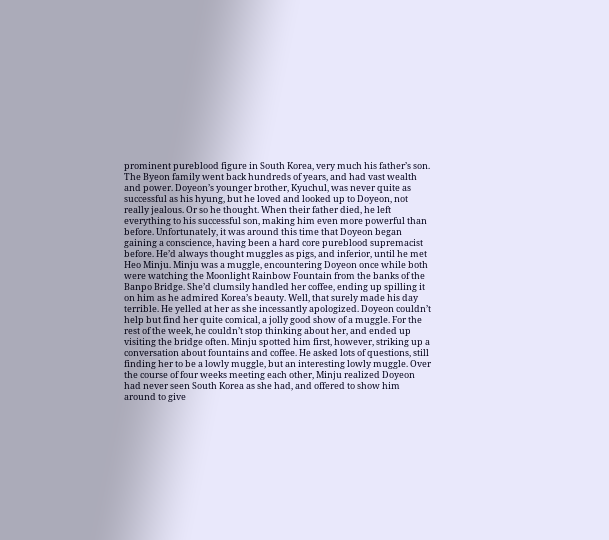prominent pureblood figure in South Korea, very much his father’s son. The Byeon family went back hundreds of years, and had vast wealth and power. Doyeon’s younger brother, Kyuchul, was never quite as successful as his hyung, but he loved and looked up to Doyeon, not really jealous. Or so he thought. When their father died, he left everything to his successful son, making him even more powerful than before. Unfortunately, it was around this time that Doyeon began gaining a conscience, having been a hard core pureblood supremacist before. He’d always thought muggles as pigs, and inferior, until he met Heo Minju. Minju was a muggle, encountering Doyeon once while both were watching the Moonlight Rainbow Fountain from the banks of the Banpo Bridge. She’d clumsily handled her coffee, ending up spilling it on him as he admired Korea’s beauty. Well, that surely made his day terrible. He yelled at her as she incessantly apologized. Doyeon couldn’t help but find her quite comical, a jolly good show of a muggle. For the rest of the week, he couldn’t stop thinking about her, and ended up visiting the bridge often. Minju spotted him first, however, striking up a conversation about fountains and coffee. He asked lots of questions, still finding her to be a lowly muggle, but an interesting lowly muggle. Over the course of four weeks meeting each other, Minju realized Doyeon had never seen South Korea as she had, and offered to show him around to give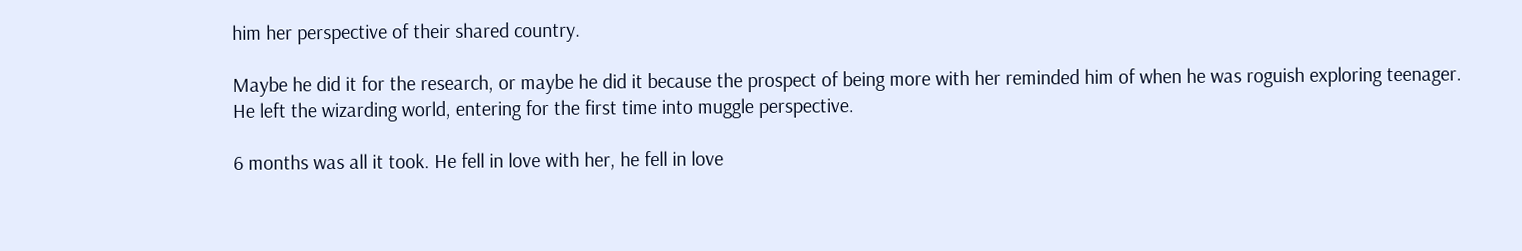him her perspective of their shared country.

Maybe he did it for the research, or maybe he did it because the prospect of being more with her reminded him of when he was roguish exploring teenager. He left the wizarding world, entering for the first time into muggle perspective.

6 months was all it took. He fell in love with her, he fell in love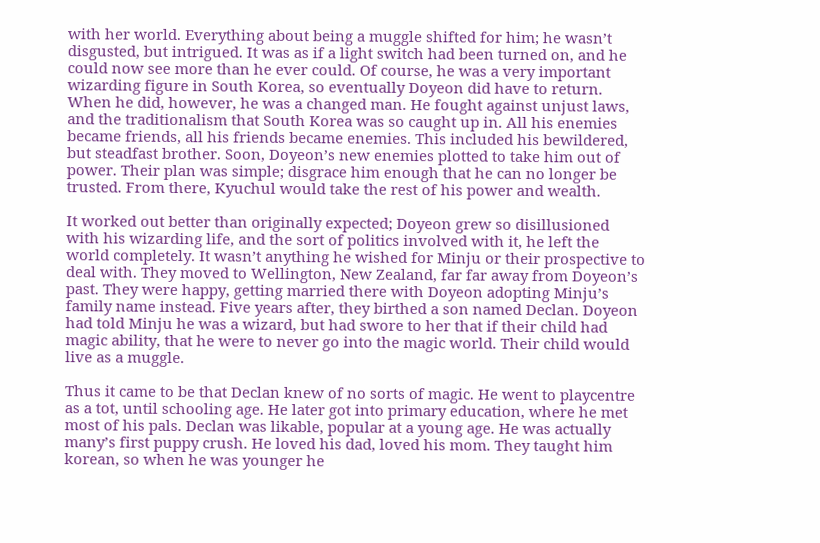with her world. Everything about being a muggle shifted for him; he wasn’t disgusted, but intrigued. It was as if a light switch had been turned on, and he could now see more than he ever could. Of course, he was a very important wizarding figure in South Korea, so eventually Doyeon did have to return. When he did, however, he was a changed man. He fought against unjust laws, and the traditionalism that South Korea was so caught up in. All his enemies became friends, all his friends became enemies. This included his bewildered, but steadfast brother. Soon, Doyeon’s new enemies plotted to take him out of power. Their plan was simple; disgrace him enough that he can no longer be trusted. From there, Kyuchul would take the rest of his power and wealth.

It worked out better than originally expected; Doyeon grew so disillusioned with his wizarding life, and the sort of politics involved with it, he left the world completely. It wasn’t anything he wished for Minju or their prospective to deal with. They moved to Wellington, New Zealand, far far away from Doyeon’s past. They were happy, getting married there with Doyeon adopting Minju’s family name instead. Five years after, they birthed a son named Declan. Doyeon had told Minju he was a wizard, but had swore to her that if their child had magic ability, that he were to never go into the magic world. Their child would live as a muggle.

Thus it came to be that Declan knew of no sorts of magic. He went to playcentre as a tot, until schooling age. He later got into primary education, where he met most of his pals. Declan was likable, popular at a young age. He was actually many’s first puppy crush. He loved his dad, loved his mom. They taught him korean, so when he was younger he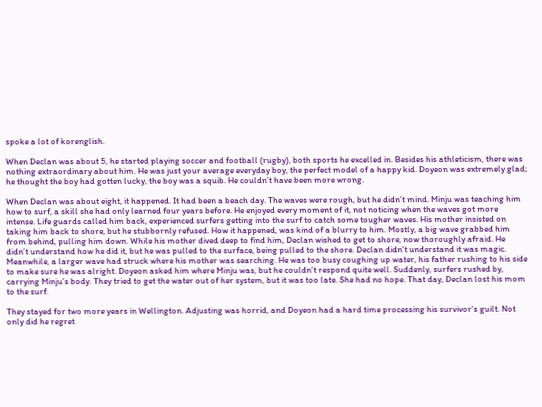spoke a lot of korenglish.

When Declan was about 5, he started playing soccer and football (rugby), both sports he excelled in. Besides his athleticism, there was nothing extraordinary about him. He was just your average everyday boy, the perfect model of a happy kid. Doyeon was extremely glad; he thought the boy had gotten lucky, the boy was a squib. He couldn’t have been more wrong.

When Declan was about eight, it happened. It had been a beach day. The waves were rough, but he didn’t mind. Minju was teaching him how to surf, a skill she had only learned four years before. He enjoyed every moment of it, not noticing when the waves got more intense. Life guards called him back, experienced surfers getting into the surf to catch some tougher waves. His mother insisted on taking him back to shore, but he stubbornly refused. How it happened, was kind of a blurry to him. Mostly, a big wave grabbed him from behind, pulling him down. While his mother dived deep to find him, Declan wished to get to shore, now thoroughly afraid. He didn’t understand how he did it, but he was pulled to the surface, being pulled to the shore. Declan didn’t understand it was magic. Meanwhile, a larger wave had struck where his mother was searching. He was too busy coughing up water, his father rushing to his side to make sure he was alright. Doyeon asked him where Minju was, but he couldn’t respond quite well. Suddenly, surfers rushed by, carrying Minju’s body. They tried to get the water out of her system, but it was too late. She had no hope. That day, Declan lost his mom to the surf.

They stayed for two more years in Wellington. Adjusting was horrid, and Doyeon had a hard time processing his survivor’s guilt. Not only did he regret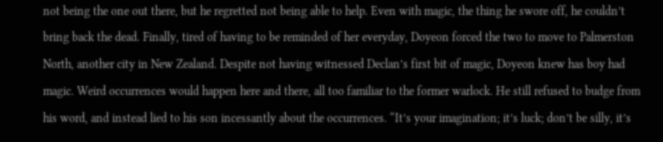not being the one out there, but he regretted not being able to help. Even with magic, the thing he swore off, he couldn’t bring back the dead. Finally, tired of having to be reminded of her everyday, Doyeon forced the two to move to Palmerston North, another city in New Zealand. Despite not having witnessed Declan’s first bit of magic, Doyeon knew has boy had magic. Weird occurrences would happen here and there, all too familiar to the former warlock. He still refused to budge from his word, and instead lied to his son incessantly about the occurrences. “It’s your imagination; it’s luck; don’t be silly, it’s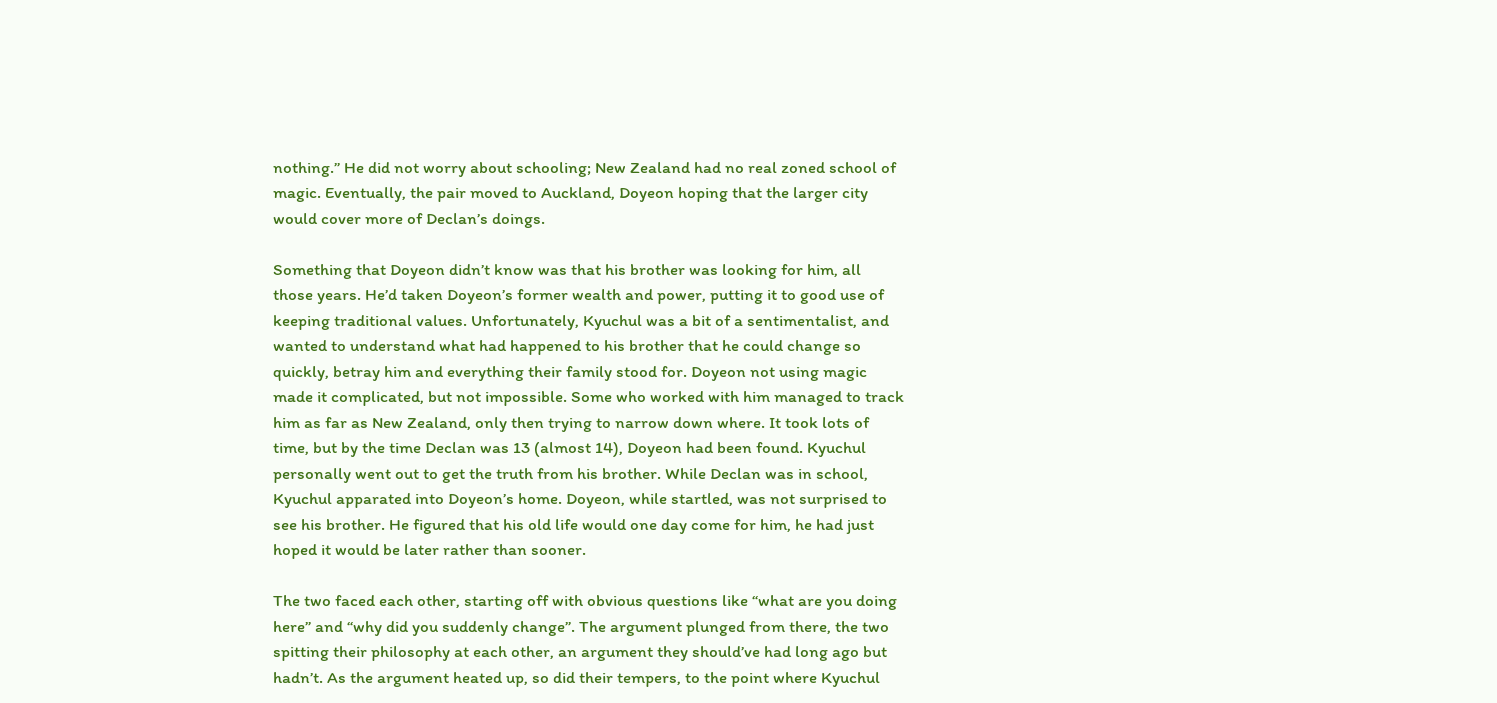nothing.” He did not worry about schooling; New Zealand had no real zoned school of magic. Eventually, the pair moved to Auckland, Doyeon hoping that the larger city would cover more of Declan’s doings.

Something that Doyeon didn’t know was that his brother was looking for him, all those years. He’d taken Doyeon’s former wealth and power, putting it to good use of keeping traditional values. Unfortunately, Kyuchul was a bit of a sentimentalist, and wanted to understand what had happened to his brother that he could change so quickly, betray him and everything their family stood for. Doyeon not using magic made it complicated, but not impossible. Some who worked with him managed to track him as far as New Zealand, only then trying to narrow down where. It took lots of time, but by the time Declan was 13 (almost 14), Doyeon had been found. Kyuchul personally went out to get the truth from his brother. While Declan was in school, Kyuchul apparated into Doyeon’s home. Doyeon, while startled, was not surprised to see his brother. He figured that his old life would one day come for him, he had just hoped it would be later rather than sooner.

The two faced each other, starting off with obvious questions like “what are you doing here” and “why did you suddenly change”. The argument plunged from there, the two spitting their philosophy at each other, an argument they should’ve had long ago but hadn’t. As the argument heated up, so did their tempers, to the point where Kyuchul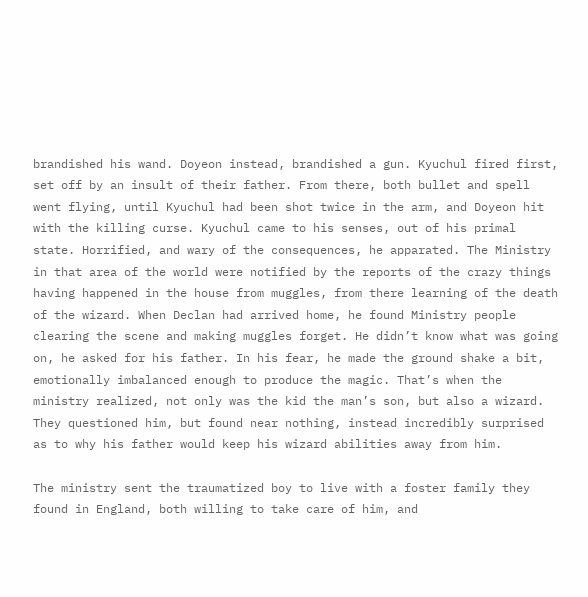brandished his wand. Doyeon instead, brandished a gun. Kyuchul fired first, set off by an insult of their father. From there, both bullet and spell went flying, until Kyuchul had been shot twice in the arm, and Doyeon hit with the killing curse. Kyuchul came to his senses, out of his primal state. Horrified, and wary of the consequences, he apparated. The Ministry in that area of the world were notified by the reports of the crazy things having happened in the house from muggles, from there learning of the death of the wizard. When Declan had arrived home, he found Ministry people clearing the scene and making muggles forget. He didn’t know what was going on, he asked for his father. In his fear, he made the ground shake a bit, emotionally imbalanced enough to produce the magic. That’s when the ministry realized, not only was the kid the man’s son, but also a wizard. They questioned him, but found near nothing, instead incredibly surprised as to why his father would keep his wizard abilities away from him.

The ministry sent the traumatized boy to live with a foster family they found in England, both willing to take care of him, and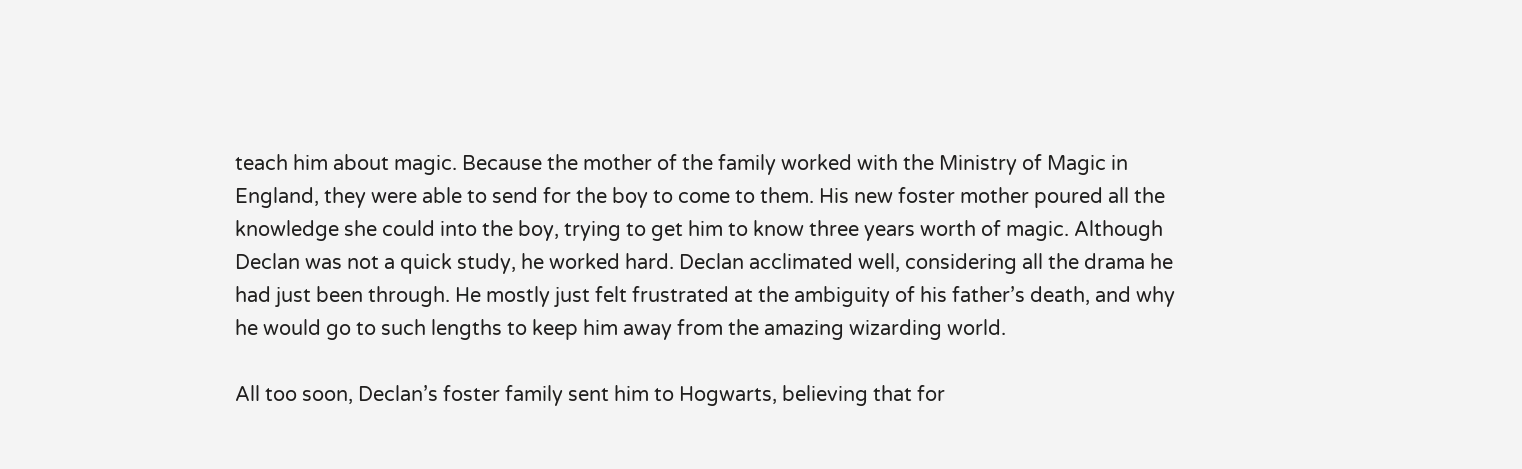teach him about magic. Because the mother of the family worked with the Ministry of Magic in England, they were able to send for the boy to come to them. His new foster mother poured all the knowledge she could into the boy, trying to get him to know three years worth of magic. Although Declan was not a quick study, he worked hard. Declan acclimated well, considering all the drama he had just been through. He mostly just felt frustrated at the ambiguity of his father’s death, and why he would go to such lengths to keep him away from the amazing wizarding world.

All too soon, Declan’s foster family sent him to Hogwarts, believing that for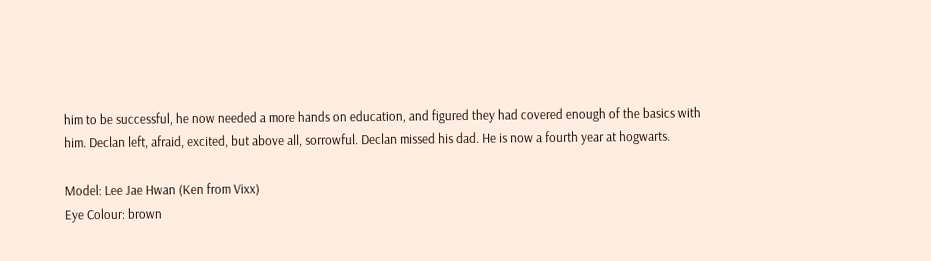him to be successful, he now needed a more hands on education, and figured they had covered enough of the basics with him. Declan left, afraid, excited, but above all, sorrowful. Declan missed his dad. He is now a fourth year at hogwarts.

Model: Lee Jae Hwan (Ken from Vixx)
Eye Colour: brown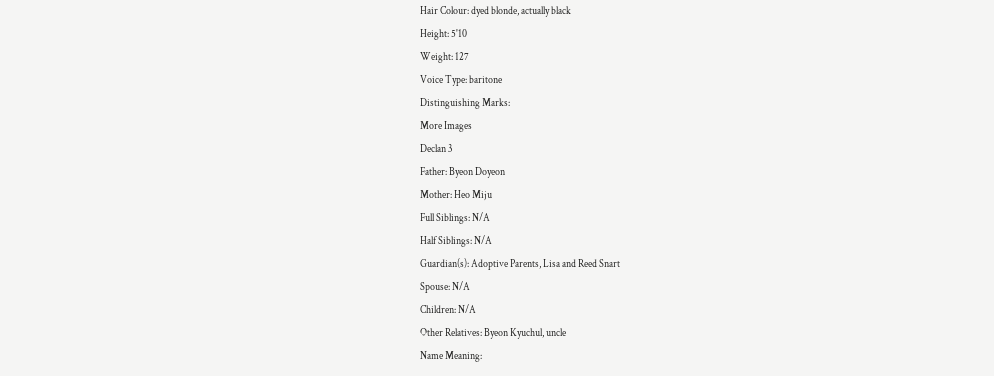Hair Colour: dyed blonde, actually black
Height: 5'10
Weight: 127
Voice Type: baritone
Distinguishing Marks:
More Images
Declan 3
Father: Byeon Doyeon
Mother: Heo Miju
Full Siblings: N/A
Half Siblings: N/A
Guardian(s): Adoptive Parents, Lisa and Reed Snart
Spouse: N/A
Children: N/A
Other Relatives: Byeon Kyuchul, uncle
Name Meaning: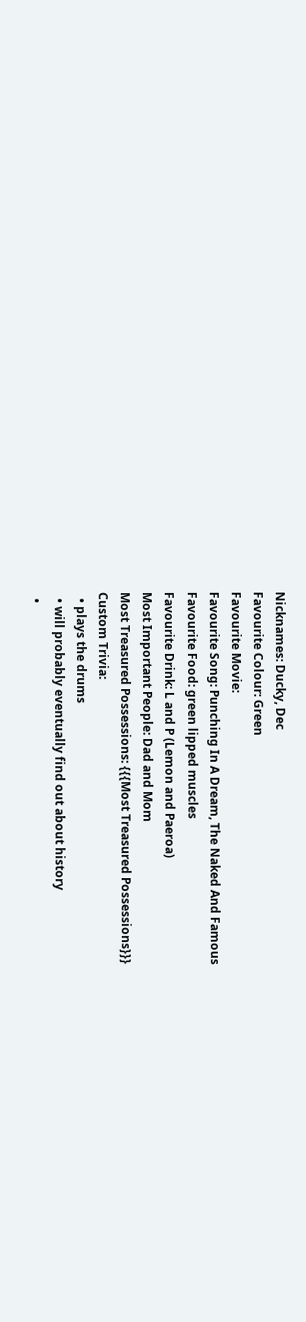Nicknames: Ducky, Dec
Favourite Colour: Green
Favourite Movie:
Favourite Song: Punching In A Dream, The Naked And Famous
Favourite Food: green lipped muscles
Favourite Drink: L and P (Lemon and Paeroa)
Most Important People: Dad and Mom
Most Treasured Possessions: {{{Most Treasured Possessions}}}
Custom Trivia:
  • plays the drums
  • will probably eventually find out about history
  •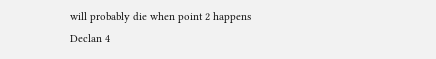will probably die when point 2 happens
Declan 4